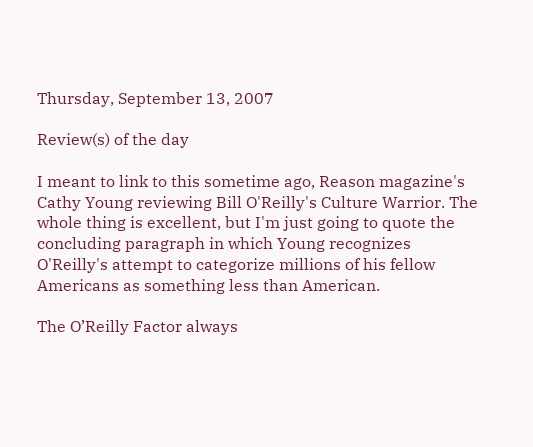Thursday, September 13, 2007

Review(s) of the day

I meant to link to this sometime ago, Reason magazine's Cathy Young reviewing Bill O'Reilly's Culture Warrior. The whole thing is excellent, but I'm just going to quote the concluding paragraph in which Young recognizes O'Reilly's attempt to categorize millions of his fellow Americans as something less than American.

The O’Reilly Factor always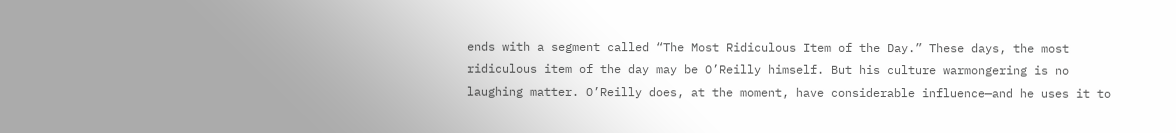ends with a segment called “The Most Ridiculous Item of the Day.” These days, the most ridiculous item of the day may be O’Reilly himself. But his culture warmongering is no laughing matter. O’Reilly does, at the moment, have considerable influence—and he uses it to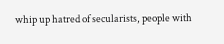whip up hatred of secularists, people with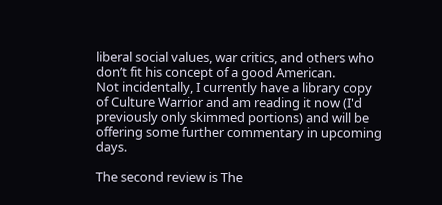liberal social values, war critics, and others who don’t fit his concept of a good American.
Not incidentally, I currently have a library copy of Culture Warrior and am reading it now (I'd previously only skimmed portions) and will be offering some further commentary in upcoming days.

The second review is The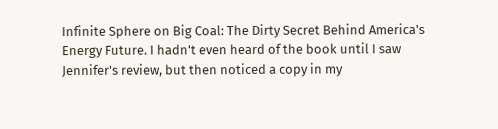Infinite Sphere on Big Coal: The Dirty Secret Behind America's Energy Future. I hadn't even heard of the book until I saw Jennifer's review, but then noticed a copy in my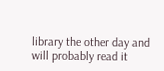library the other day and will probably read it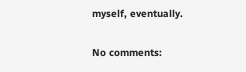myself, eventually.

No comments: